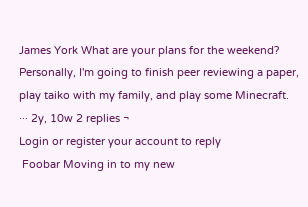James York What are your plans for the weekend? Personally, I'm going to finish peer reviewing a paper, play taiko with my family, and play some Minecraft.
··· 2y, 10w 2 replies ¬
Login or register your account to reply
 Foobar Moving in to my new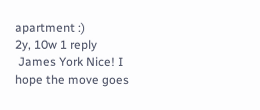apartment :)
2y, 10w 1 reply
 James York Nice! I hope the move goes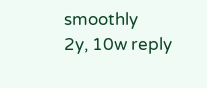smoothly
2y, 10w reply